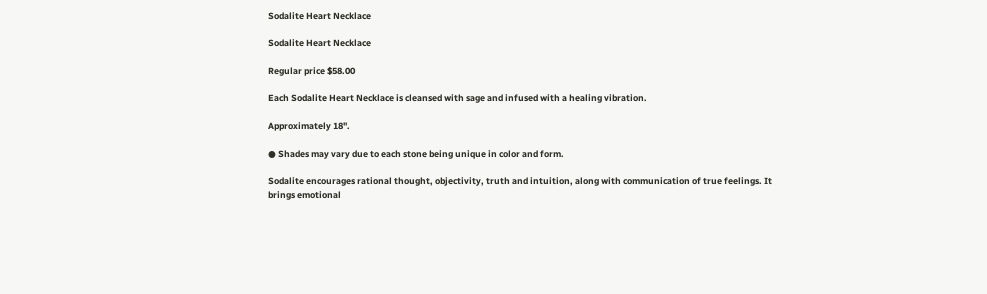Sodalite Heart Necklace

Sodalite Heart Necklace

Regular price $58.00

Each Sodalite Heart Necklace is cleansed with sage and infused with a healing vibration.

Approximately 18".

● Shades may vary due to each stone being unique in color and form.

Sodalite encourages rational thought, objectivity, truth and intuition, along with communication of true feelings. It brings emotional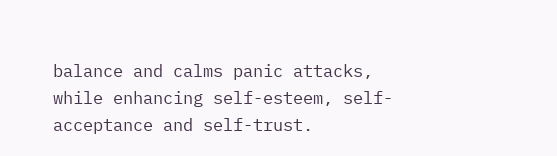balance and calms panic attacks, while enhancing self-esteem, self-acceptance and self-trust.